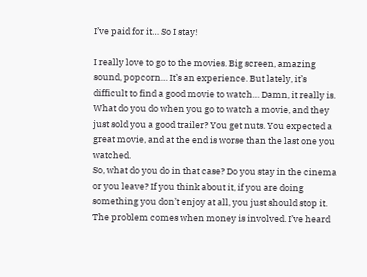I’ve paid for it… So I stay!

I really love to go to the movies. Big screen, amazing sound, popcorn… It’s an experience. But lately, it’s difficult to find a good movie to watch… Damn, it really is.
What do you do when you go to watch a movie, and they just sold you a good trailer? You get nuts. You expected a great movie, and at the end is worse than the last one you watched.
So, what do you do in that case? Do you stay in the cinema or you leave? If you think about it, if you are doing something you don’t enjoy at all, you just should stop it.
The problem comes when money is involved. I’ve heard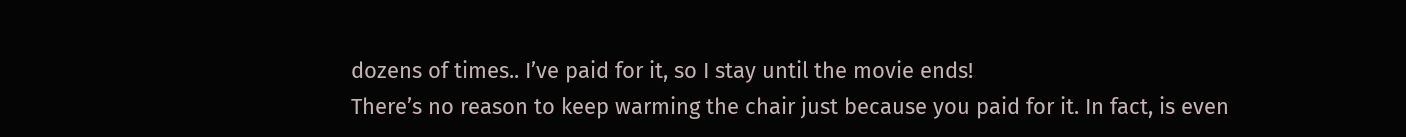dozens of times.. I’ve paid for it, so I stay until the movie ends!
There’s no reason to keep warming the chair just because you paid for it. In fact, is even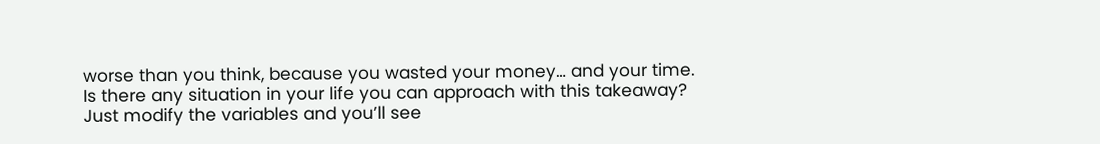worse than you think, because you wasted your money… and your time.
Is there any situation in your life you can approach with this takeaway? Just modify the variables and you’ll see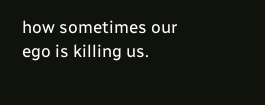how sometimes our ego is killing us.